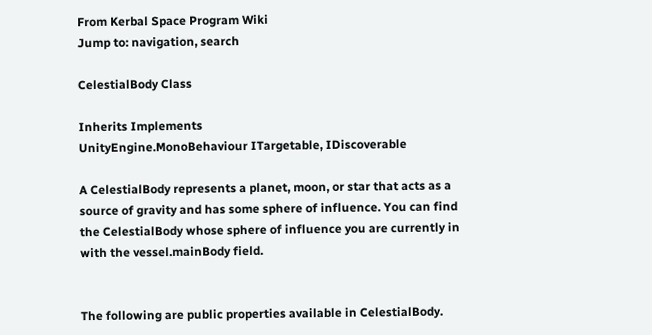From Kerbal Space Program Wiki
Jump to: navigation, search

CelestialBody Class

Inherits Implements
UnityEngine.MonoBehaviour ITargetable, IDiscoverable

A CelestialBody represents a planet, moon, or star that acts as a source of gravity and has some sphere of influence. You can find the CelestialBody whose sphere of influence you are currently in with the vessel.mainBody field.


The following are public properties available in CelestialBody.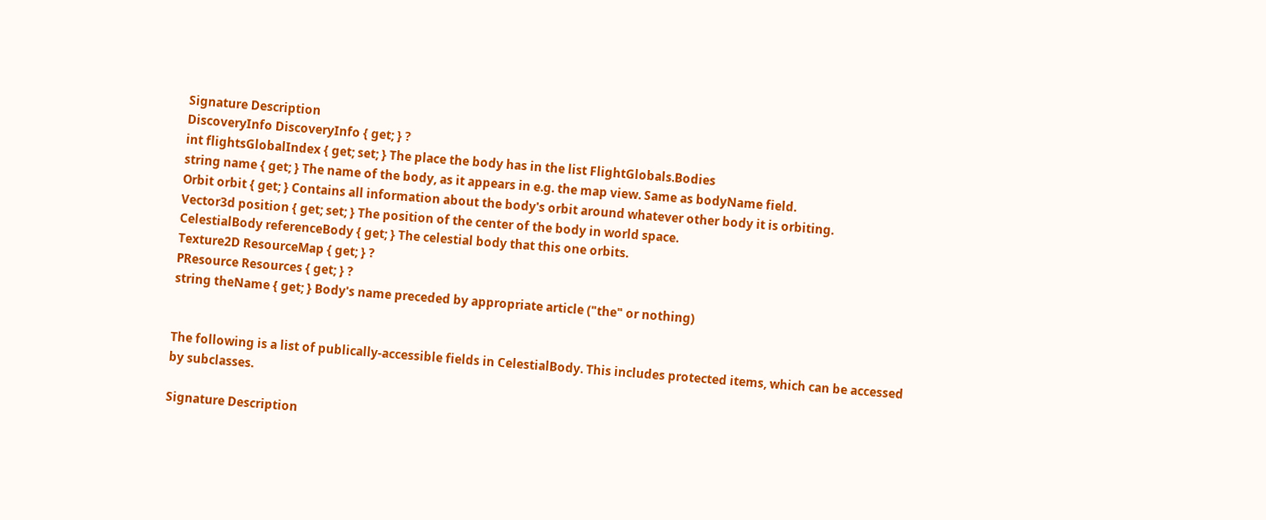Signature Description
DiscoveryInfo DiscoveryInfo { get; } ?
int flightsGlobalIndex { get; set; } The place the body has in the list FlightGlobals.Bodies
string name { get; } The name of the body, as it appears in e.g. the map view. Same as bodyName field.
Orbit orbit { get; } Contains all information about the body's orbit around whatever other body it is orbiting.
Vector3d position { get; set; } The position of the center of the body in world space.
CelestialBody referenceBody { get; } The celestial body that this one orbits.
Texture2D ResourceMap { get; } ?
PResource Resources { get; } ?
string theName { get; } Body's name preceded by appropriate article ("the" or nothing)


The following is a list of publically-accessible fields in CelestialBody. This includes protected items, which can be accessed by subclasses.

Signature Description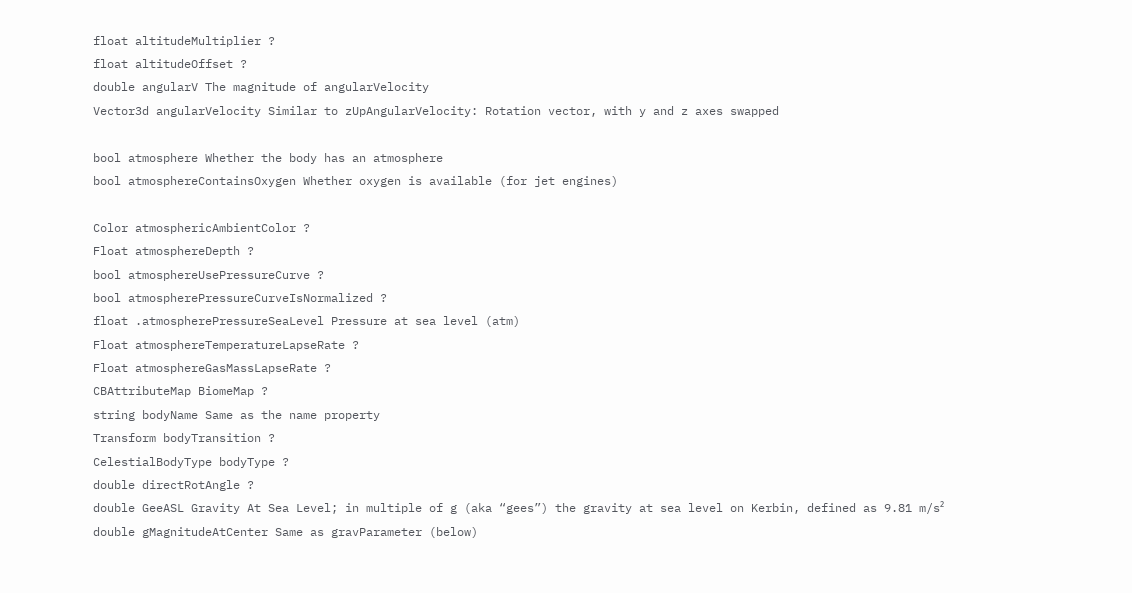float altitudeMultiplier ?
float altitudeOffset ?
double angularV The magnitude of angularVelocity
Vector3d angularVelocity Similar to zUpAngularVelocity: Rotation vector, with y and z axes swapped

bool atmosphere Whether the body has an atmosphere
bool atmosphereContainsOxygen Whether oxygen is available (for jet engines)

Color atmosphericAmbientColor ?
Float atmosphereDepth ?
bool atmosphereUsePressureCurve ?
bool atmospherePressureCurveIsNormalized ?
float .atmospherePressureSeaLevel Pressure at sea level (atm)
Float atmosphereTemperatureLapseRate ?
Float atmosphereGasMassLapseRate ?
CBAttributeMap BiomeMap ?
string bodyName Same as the name property
Transform bodyTransition ?
CelestialBodyType bodyType ?
double directRotAngle ?
double GeeASL Gravity At Sea Level; in multiple of g (aka “gees”) the gravity at sea level on Kerbin, defined as 9.81 m/s²
double gMagnitudeAtCenter Same as gravParameter (below)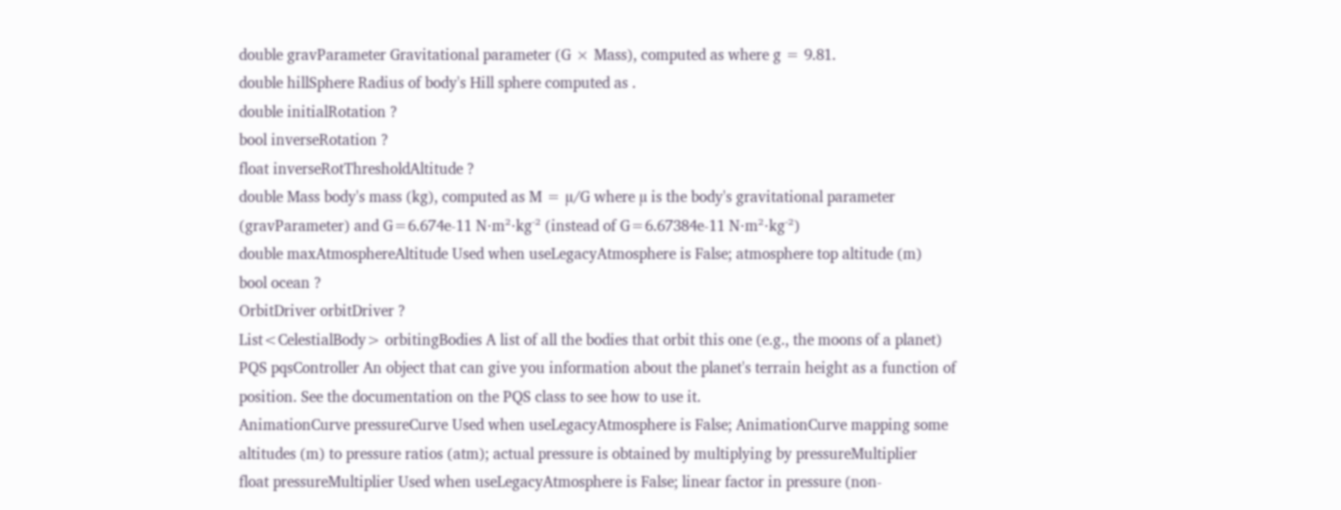double gravParameter Gravitational parameter (G × Mass), computed as where g = 9.81.
double hillSphere Radius of body's Hill sphere computed as .
double initialRotation ?
bool inverseRotation ?
float inverseRotThresholdAltitude ?
double Mass body's mass (kg), computed as M = µ/G where µ is the body's gravitational parameter (gravParameter) and G=6.674e-11 N⋅m²⋅kg⁻² (instead of G=6.67384e-11 N⋅m²⋅kg⁻²)
double maxAtmosphereAltitude Used when useLegacyAtmosphere is False; atmosphere top altitude (m)
bool ocean ?
OrbitDriver orbitDriver ?
List<CelestialBody> orbitingBodies A list of all the bodies that orbit this one (e.g., the moons of a planet)
PQS pqsController An object that can give you information about the planet's terrain height as a function of position. See the documentation on the PQS class to see how to use it.
AnimationCurve pressureCurve Used when useLegacyAtmosphere is False; AnimationCurve mapping some altitudes (m) to pressure ratios (atm); actual pressure is obtained by multiplying by pressureMultiplier
float pressureMultiplier Used when useLegacyAtmosphere is False; linear factor in pressure (non-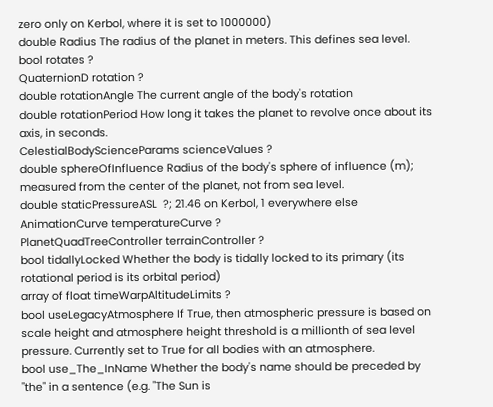zero only on Kerbol, where it is set to 1000000)
double Radius The radius of the planet in meters. This defines sea level.
bool rotates ?
QuaternionD rotation ?
double rotationAngle The current angle of the body's rotation
double rotationPeriod How long it takes the planet to revolve once about its axis, in seconds.
CelestialBodyScienceParams scienceValues ?
double sphereOfInfluence Radius of the body's sphere of influence (m); measured from the center of the planet, not from sea level.
double staticPressureASL  ?; 21.46 on Kerbol, 1 everywhere else
AnimationCurve temperatureCurve ?
PlanetQuadTreeController terrainController ?
bool tidallyLocked Whether the body is tidally locked to its primary (its rotational period is its orbital period)
array of float timeWarpAltitudeLimits ?
bool useLegacyAtmosphere If True, then atmospheric pressure is based on scale height and atmosphere height threshold is a millionth of sea level pressure. Currently set to True for all bodies with an atmosphere.
bool use_The_InName Whether the body's name should be preceded by "the" in a sentence (e.g. "The Sun is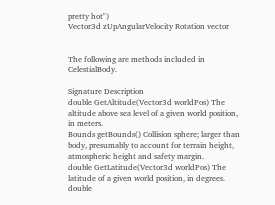pretty hot")
Vector3d zUpAngularVelocity Rotation vector


The following are methods included in CelestialBody.

Signature Description
double GetAltitude(Vector3d worldPos) The altitude above sea level of a given world position, in meters.
Bounds getBounds() Collision sphere; larger than body, presumably to account for terrain height, atmospheric height and safety margin.
double GetLatitude(Vector3d worldPos) The latitude of a given world position, in degrees.
double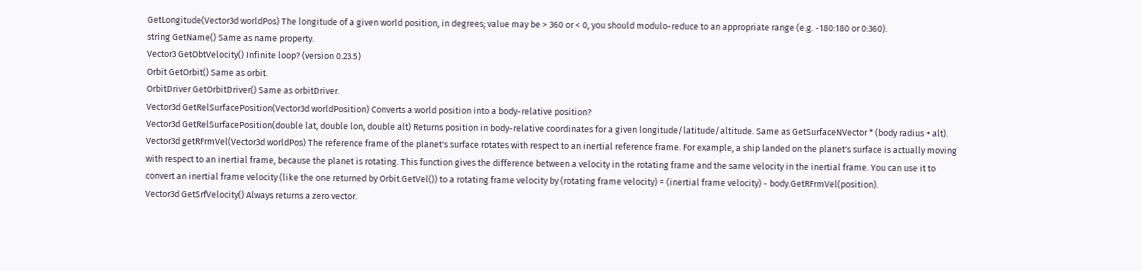GetLongitude(Vector3d worldPos) The longitude of a given world position, in degrees; value may be > 360 or < 0, you should modulo-reduce to an appropriate range (e.g. -180:180 or 0:360).
string GetName() Same as name property.
Vector3 GetObtVelocity() Infinite loop? (version 0.23.5)
Orbit GetOrbit() Same as orbit.
OrbitDriver GetOrbitDriver() Same as orbitDriver.
Vector3d GetRelSurfacePosition(Vector3d worldPosition) Converts a world position into a body-relative position?
Vector3d GetRelSurfacePosition(double lat, double lon, double alt) Returns position in body-relative coordinates for a given longitude/latitude/altitude. Same as GetSurfaceNVector * (body radius + alt).
Vector3d getRFrmVel(Vector3d worldPos) The reference frame of the planet's surface rotates with respect to an inertial reference frame. For example, a ship landed on the planet's surface is actually moving with respect to an inertial frame, because the planet is rotating. This function gives the difference between a velocity in the rotating frame and the same velocity in the inertial frame. You can use it to convert an inertial frame velocity (like the one returned by Orbit.GetVel()) to a rotating frame velocity by (rotating frame velocity) = (inertial frame velocity) - body.GetRFrmVel(position).
Vector3d GetSrfVelocity() Always returns a zero vector.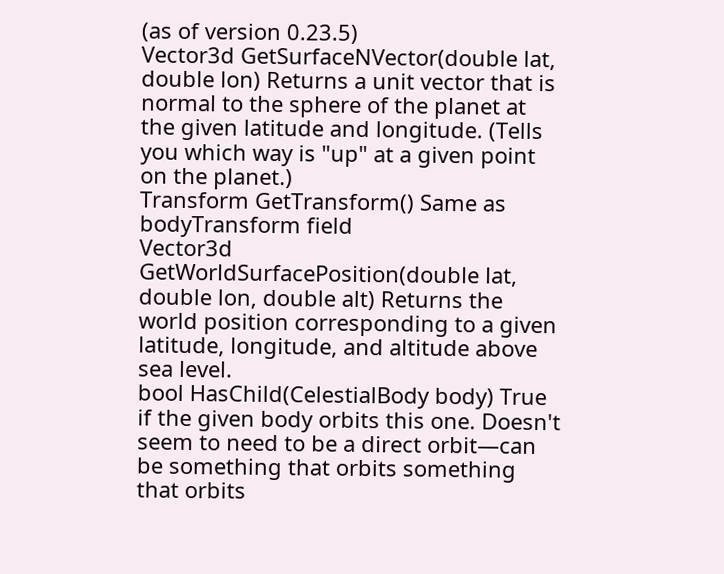(as of version 0.23.5)
Vector3d GetSurfaceNVector(double lat, double lon) Returns a unit vector that is normal to the sphere of the planet at the given latitude and longitude. (Tells you which way is "up" at a given point on the planet.)
Transform GetTransform() Same as bodyTransform field
Vector3d GetWorldSurfacePosition(double lat, double lon, double alt) Returns the world position corresponding to a given latitude, longitude, and altitude above sea level.
bool HasChild(CelestialBody body) True if the given body orbits this one. Doesn't seem to need to be a direct orbit—can be something that orbits something that orbits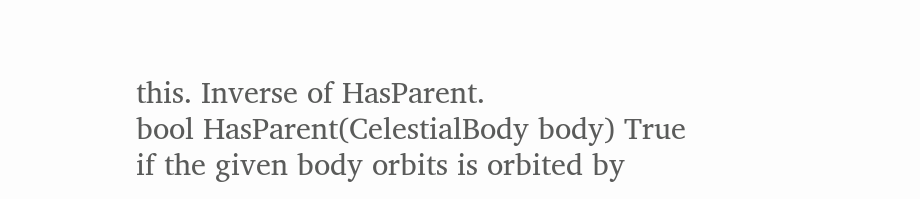this. Inverse of HasParent.
bool HasParent(CelestialBody body) True if the given body orbits is orbited by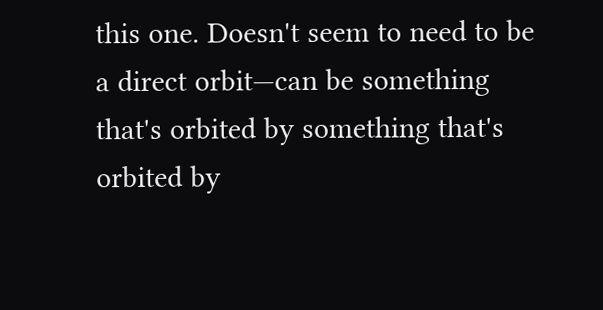this one. Doesn't seem to need to be a direct orbit—can be something that's orbited by something that's orbited by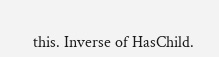this. Inverse of HasChild.